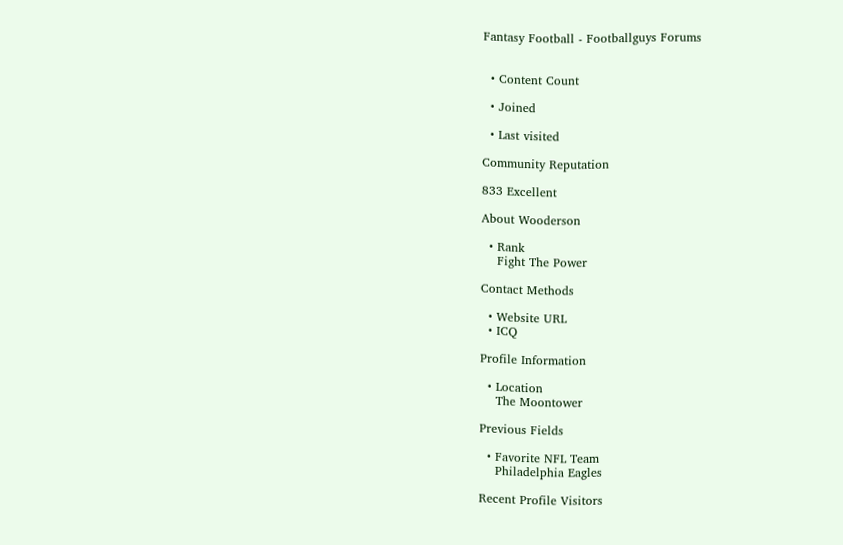Fantasy Football - Footballguys Forums


  • Content Count

  • Joined

  • Last visited

Community Reputation

833 Excellent

About Wooderson

  • Rank
    Fight The Power

Contact Methods

  • Website URL
  • ICQ

Profile Information

  • Location
    The Moontower

Previous Fields

  • Favorite NFL Team
    Philadelphia Eagles

Recent Profile Visitors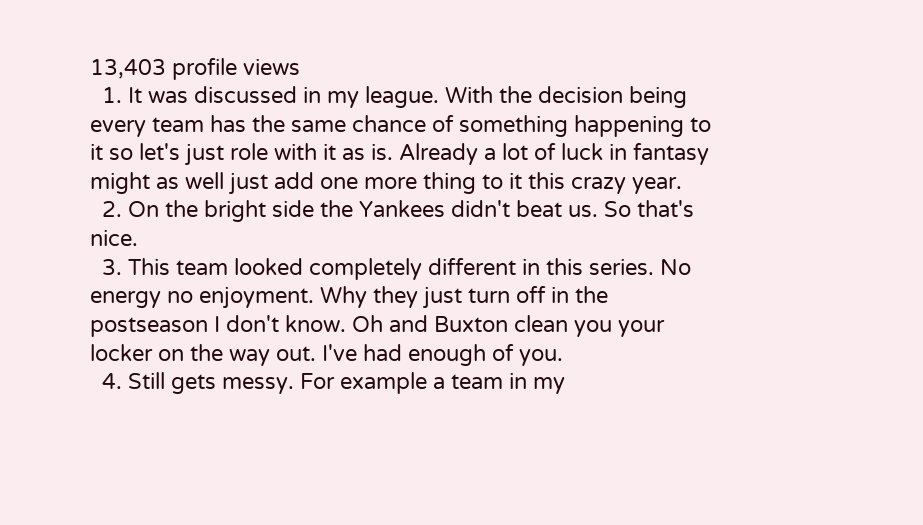13,403 profile views
  1. It was discussed in my league. With the decision being every team has the same chance of something happening to it so let's just role with it as is. Already a lot of luck in fantasy might as well just add one more thing to it this crazy year.
  2. On the bright side the Yankees didn't beat us. So that's nice.
  3. This team looked completely different in this series. No energy no enjoyment. Why they just turn off in the postseason I don't know. Oh and Buxton clean you your locker on the way out. I've had enough of you.
  4. Still gets messy. For example a team in my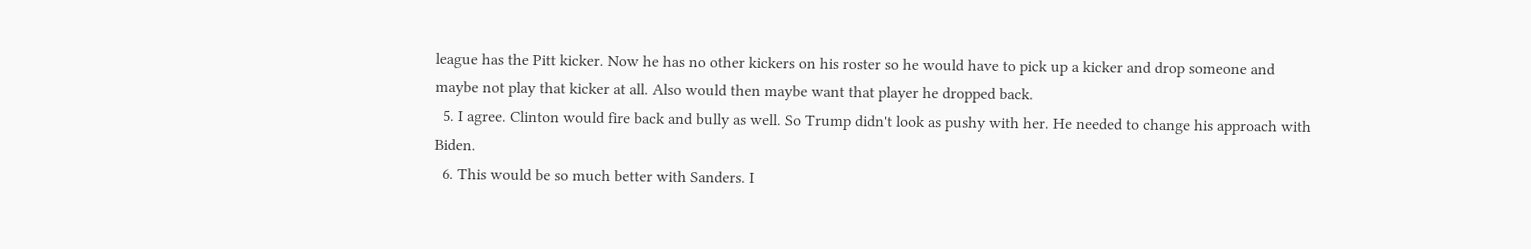league has the Pitt kicker. Now he has no other kickers on his roster so he would have to pick up a kicker and drop someone and maybe not play that kicker at all. Also would then maybe want that player he dropped back.
  5. I agree. Clinton would fire back and bully as well. So Trump didn't look as pushy with her. He needed to change his approach with Biden.
  6. This would be so much better with Sanders. I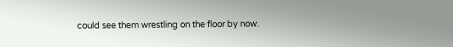could see them wrestling on the floor by now.